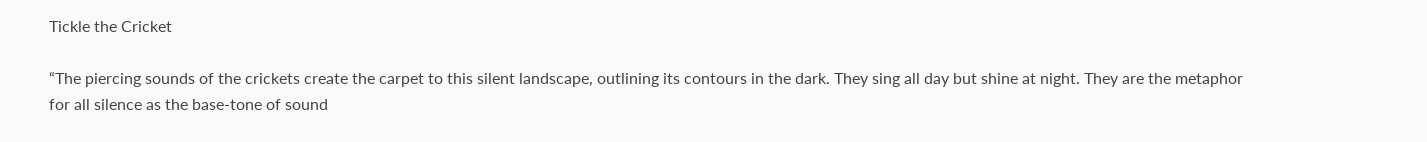Tickle the Cricket

“The piercing sounds of the crickets create the carpet to this silent landscape, outlining its contours in the dark. They sing all day but shine at night. They are the metaphor for all silence as the base-tone of sound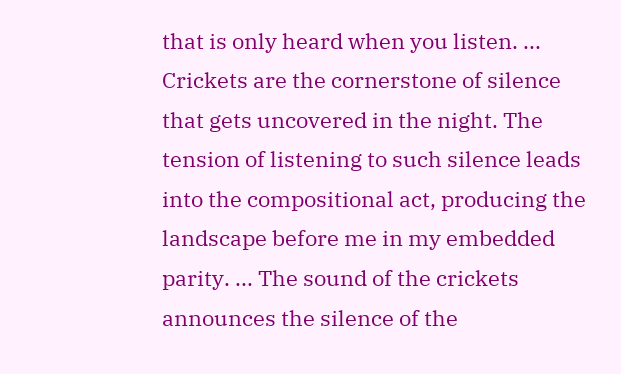that is only heard when you listen. ... Crickets are the cornerstone of silence that gets uncovered in the night. The tension of listening to such silence leads into the compositional act, producing the landscape before me in my embedded parity. ... The sound of the crickets announces the silence of the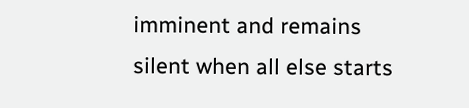imminent and remains silent when all else starts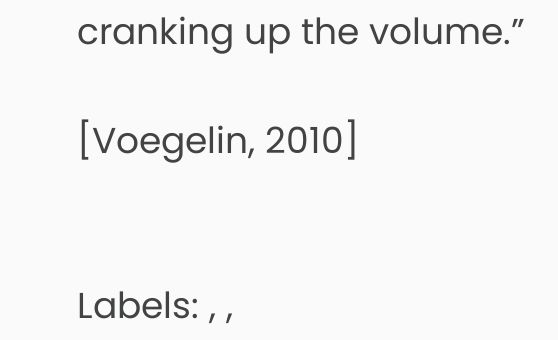cranking up the volume.”

[Voegelin, 2010]


Labels: , ,